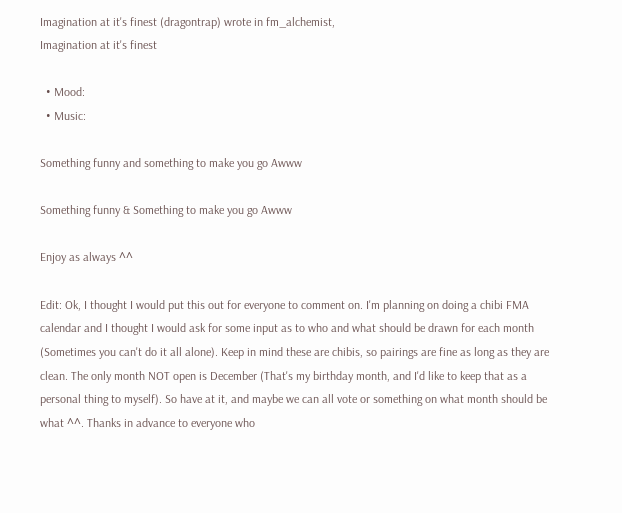Imagination at it's finest (dragontrap) wrote in fm_alchemist,
Imagination at it's finest

  • Mood:
  • Music:

Something funny and something to make you go Awww

Something funny & Something to make you go Awww

Enjoy as always ^^

Edit: Ok, I thought I would put this out for everyone to comment on. I'm planning on doing a chibi FMA calendar and I thought I would ask for some input as to who and what should be drawn for each month (Sometimes you can't do it all alone). Keep in mind these are chibis, so pairings are fine as long as they are clean. The only month NOT open is December (That's my birthday month, and I'd like to keep that as a personal thing to myself). So have at it, and maybe we can all vote or something on what month should be what ^^. Thanks in advance to everyone who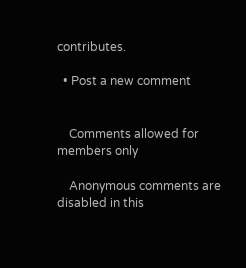contributes.

  • Post a new comment


    Comments allowed for members only

    Anonymous comments are disabled in this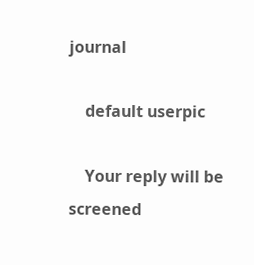journal

    default userpic

    Your reply will be screened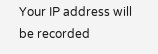Your IP address will be recorded